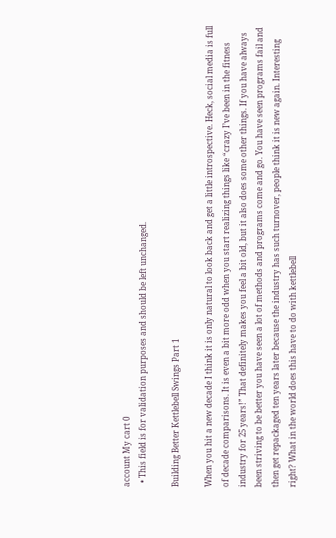account My cart 0
  • This field is for validation purposes and should be left unchanged.

Building Better Kettlebell Swings Part 1

When you hit a new decade I think it is only natural to look back and get a little introspective. Heck, social media is full of decade comparisons. It is even a bit more odd when you start realizing things like “crazy I’ve been in the fitness industry for 25 years!” That definitely makes you feel a bit old, but it also does some other things. If you have always been striving to be better you have seen a lot of methods and programs come and go. You have seen programs fail and then get repackaged ten years later because the industry has such turnover, people think it is new again. Interesting right? What in the world does this have to do with kettlebell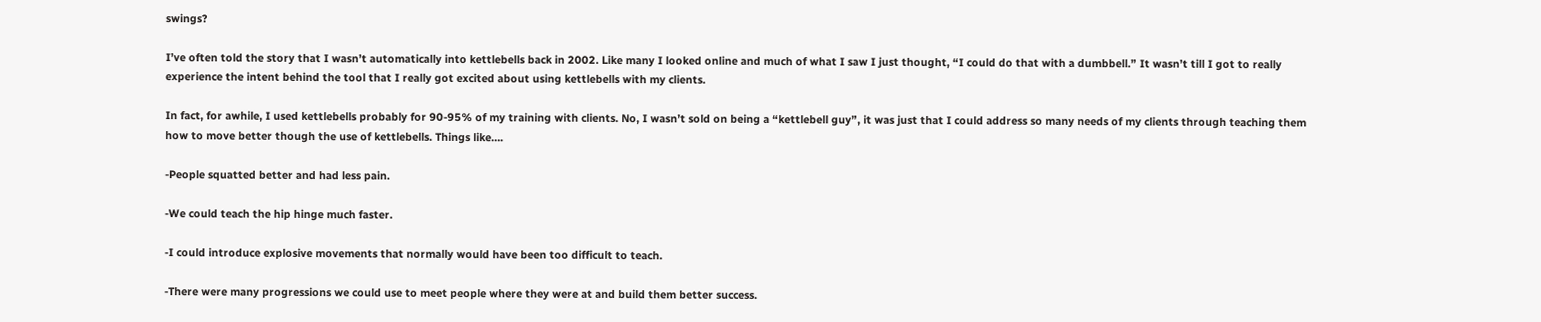swings?

I’ve often told the story that I wasn’t automatically into kettlebells back in 2002. Like many I looked online and much of what I saw I just thought, “I could do that with a dumbbell.” It wasn’t till I got to really experience the intent behind the tool that I really got excited about using kettlebells with my clients.

In fact, for awhile, I used kettlebells probably for 90-95% of my training with clients. No, I wasn’t sold on being a “kettlebell guy”, it was just that I could address so many needs of my clients through teaching them how to move better though the use of kettlebells. Things like….

-People squatted better and had less pain.

-We could teach the hip hinge much faster.

-I could introduce explosive movements that normally would have been too difficult to teach.

-There were many progressions we could use to meet people where they were at and build them better success.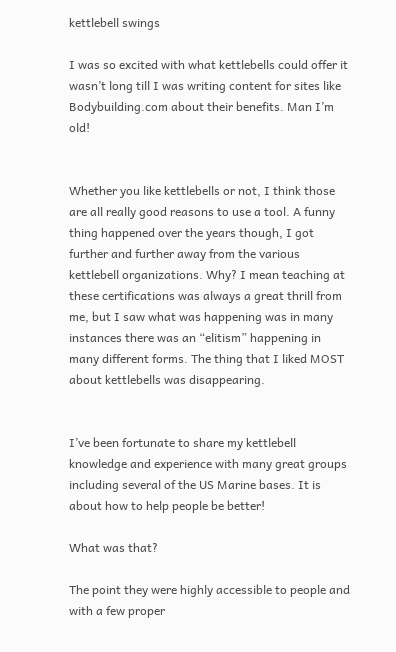kettlebell swings

I was so excited with what kettlebells could offer it wasn’t long till I was writing content for sites like Bodybuilding.com about their benefits. Man I’m old!


Whether you like kettlebells or not, I think those are all really good reasons to use a tool. A funny thing happened over the years though, I got further and further away from the various kettlebell organizations. Why? I mean teaching at these certifications was always a great thrill from me, but I saw what was happening was in many instances there was an “elitism” happening in many different forms. The thing that I liked MOST about kettlebells was disappearing.


I’ve been fortunate to share my kettlebell knowledge and experience with many great groups including several of the US Marine bases. It is about how to help people be better!

What was that?

The point they were highly accessible to people and with a few proper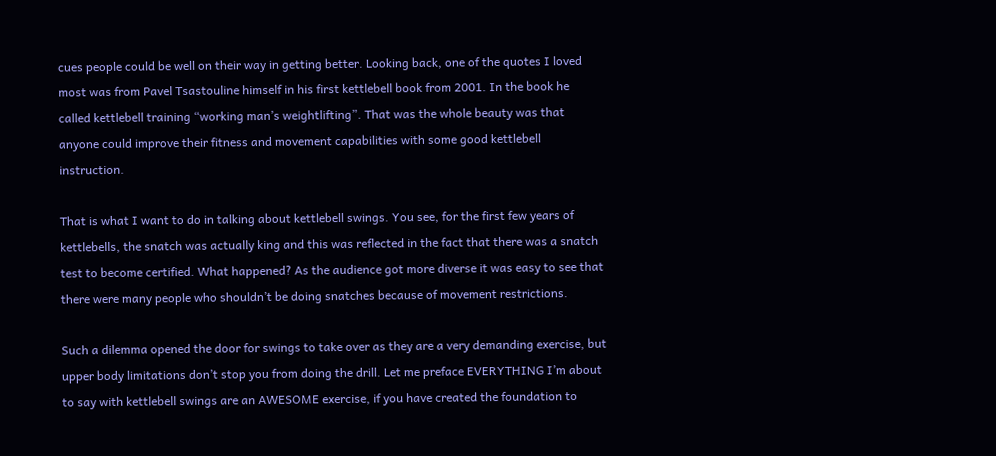cues people could be well on their way in getting better. Looking back, one of the quotes I loved most was from Pavel Tsastouline himself in his first kettlebell book from 2001. In the book he called kettlebell training “working man’s weightlifting”. That was the whole beauty was that anyone could improve their fitness and movement capabilities with some good kettlebell instruction.

That is what I want to do in talking about kettlebell swings. You see, for the first few years of kettlebells, the snatch was actually king and this was reflected in the fact that there was a snatch test to become certified. What happened? As the audience got more diverse it was easy to see that there were many people who shouldn’t be doing snatches because of movement restrictions.

Such a dilemma opened the door for swings to take over as they are a very demanding exercise, but upper body limitations don’t stop you from doing the drill. Let me preface EVERYTHING I’m about to say with kettlebell swings are an AWESOME exercise, if you have created the foundation to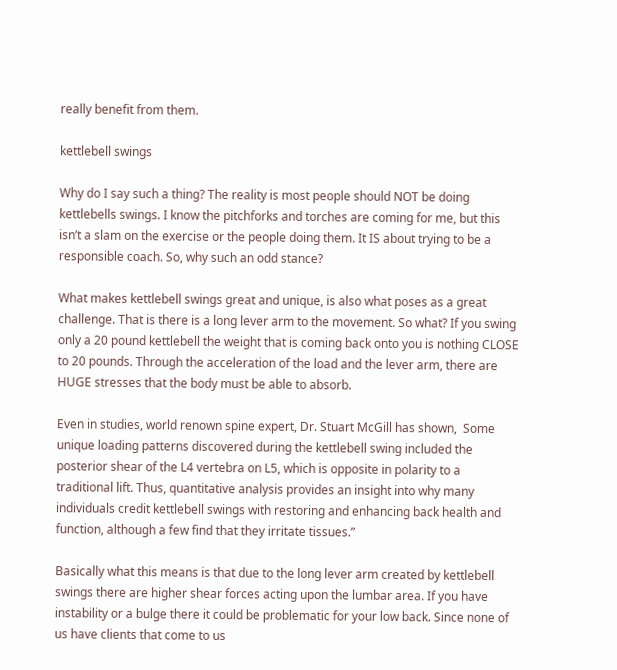really benefit from them.

kettlebell swings

Why do I say such a thing? The reality is most people should NOT be doing kettlebells swings. I know the pitchforks and torches are coming for me, but this isn’t a slam on the exercise or the people doing them. It IS about trying to be a responsible coach. So, why such an odd stance?

What makes kettlebell swings great and unique, is also what poses as a great challenge. That is there is a long lever arm to the movement. So what? If you swing only a 20 pound kettlebell the weight that is coming back onto you is nothing CLOSE to 20 pounds. Through the acceleration of the load and the lever arm, there are HUGE stresses that the body must be able to absorb.

Even in studies, world renown spine expert, Dr. Stuart McGill has shown,  Some unique loading patterns discovered during the kettlebell swing included the posterior shear of the L4 vertebra on L5, which is opposite in polarity to a traditional lift. Thus, quantitative analysis provides an insight into why many individuals credit kettlebell swings with restoring and enhancing back health and function, although a few find that they irritate tissues.”

Basically what this means is that due to the long lever arm created by kettlebell swings there are higher shear forces acting upon the lumbar area. If you have instability or a bulge there it could be problematic for your low back. Since none of us have clients that come to us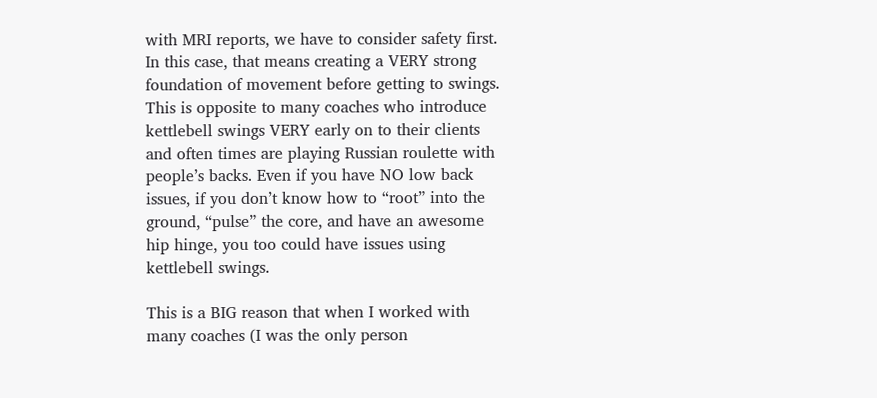with MRI reports, we have to consider safety first. In this case, that means creating a VERY strong foundation of movement before getting to swings. This is opposite to many coaches who introduce kettlebell swings VERY early on to their clients and often times are playing Russian roulette with people’s backs. Even if you have NO low back issues, if you don’t know how to “root” into the ground, “pulse” the core, and have an awesome hip hinge, you too could have issues using kettlebell swings.

This is a BIG reason that when I worked with many coaches (I was the only person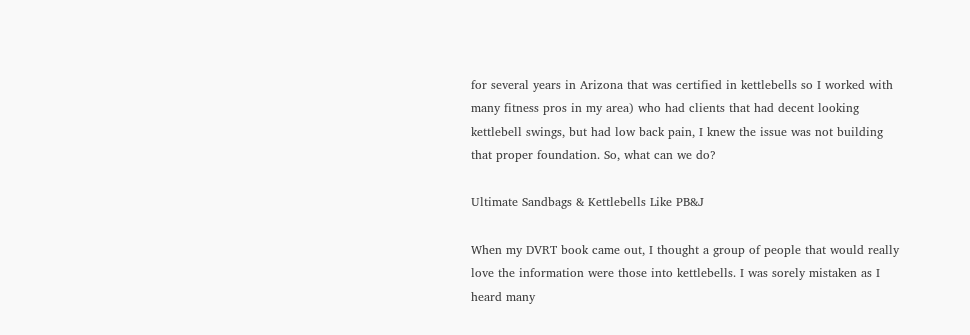for several years in Arizona that was certified in kettlebells so I worked with many fitness pros in my area) who had clients that had decent looking kettlebell swings, but had low back pain, I knew the issue was not building that proper foundation. So, what can we do?

Ultimate Sandbags & Kettlebells Like PB&J

When my DVRT book came out, I thought a group of people that would really love the information were those into kettlebells. I was sorely mistaken as I heard many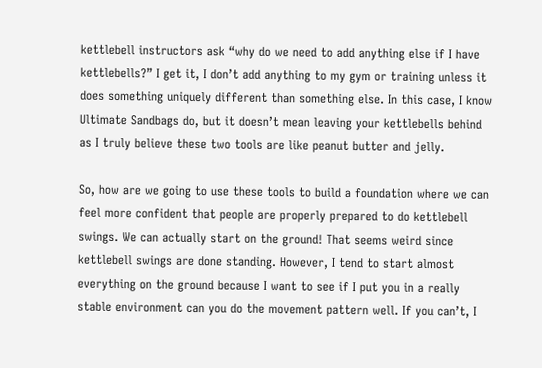kettlebell instructors ask “why do we need to add anything else if I have kettlebells?” I get it, I don’t add anything to my gym or training unless it does something uniquely different than something else. In this case, I know Ultimate Sandbags do, but it doesn’t mean leaving your kettlebells behind as I truly believe these two tools are like peanut butter and jelly.

So, how are we going to use these tools to build a foundation where we can feel more confident that people are properly prepared to do kettlebell swings. We can actually start on the ground! That seems weird since kettlebell swings are done standing. However, I tend to start almost everything on the ground because I want to see if I put you in a really stable environment can you do the movement pattern well. If you can’t, I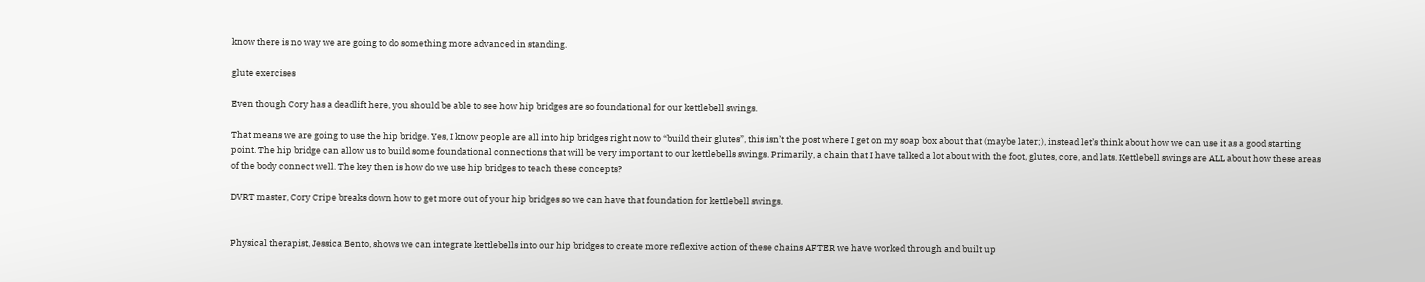know there is no way we are going to do something more advanced in standing.

glute exercises

Even though Cory has a deadlift here, you should be able to see how hip bridges are so foundational for our kettlebell swings.

That means we are going to use the hip bridge. Yes, I know people are all into hip bridges right now to “build their glutes”, this isn’t the post where I get on my soap box about that (maybe later;), instead let’s think about how we can use it as a good starting point. The hip bridge can allow us to build some foundational connections that will be very important to our kettlebells swings. Primarily, a chain that I have talked a lot about with the foot, glutes, core, and lats. Kettlebell swings are ALL about how these areas of the body connect well. The key then is how do we use hip bridges to teach these concepts?

DVRT master, Cory Cripe breaks down how to get more out of your hip bridges so we can have that foundation for kettlebell swings.


Physical therapist, Jessica Bento, shows we can integrate kettlebells into our hip bridges to create more reflexive action of these chains AFTER we have worked through and built up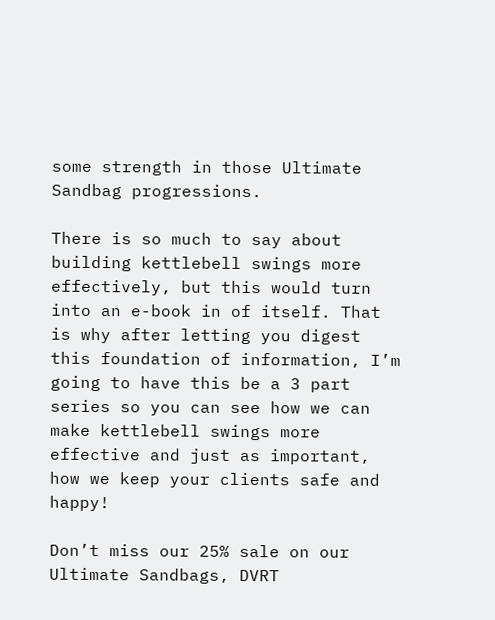some strength in those Ultimate Sandbag progressions.

There is so much to say about building kettlebell swings more effectively, but this would turn into an e-book in of itself. That is why after letting you digest this foundation of information, I’m going to have this be a 3 part series so you can see how we can make kettlebell swings more effective and just as important, how we keep your clients safe and happy!

Don’t miss our 25% sale on our Ultimate Sandbags, DVRT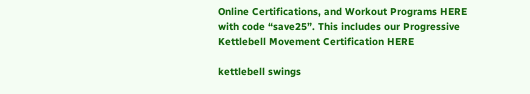Online Certifications, and Workout Programs HERE with code “save25”. This includes our Progressive Kettlebell Movement Certification HERE

kettlebell swings